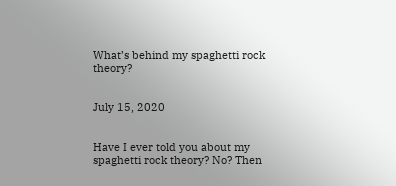What’s behind my spaghetti rock theory?


July 15, 2020


Have I ever told you about my spaghetti rock theory? No? Then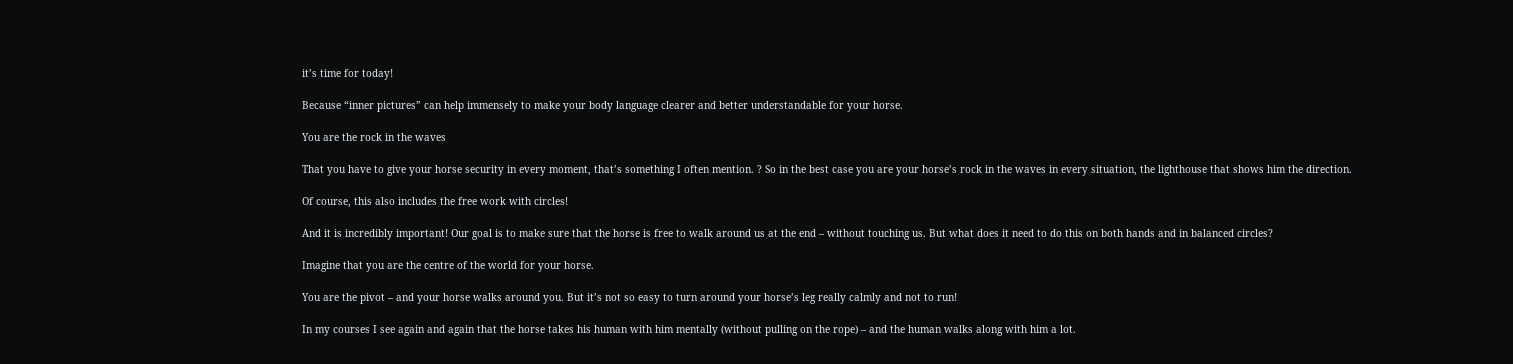it’s time for today!

Because “inner pictures” can help immensely to make your body language clearer and better understandable for your horse.

You are the rock in the waves

That you have to give your horse security in every moment, that’s something I often mention. ? So in the best case you are your horse’s rock in the waves in every situation, the lighthouse that shows him the direction.

Of course, this also includes the free work with circles!

And it is incredibly important! Our goal is to make sure that the horse is free to walk around us at the end – without touching us. But what does it need to do this on both hands and in balanced circles?

Imagine that you are the centre of the world for your horse.

You are the pivot – and your horse walks around you. But it’s not so easy to turn around your horse’s leg really calmly and not to run!

In my courses I see again and again that the horse takes his human with him mentally (without pulling on the rope) – and the human walks along with him a lot.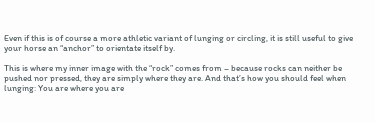Even if this is of course a more athletic variant of lunging or circling, it is still useful to give your horse an “anchor” to orientate itself by.

This is where my inner image with the “rock” comes from – because rocks can neither be pushed nor pressed, they are simply where they are. And that’s how you should feel when lunging: You are where you are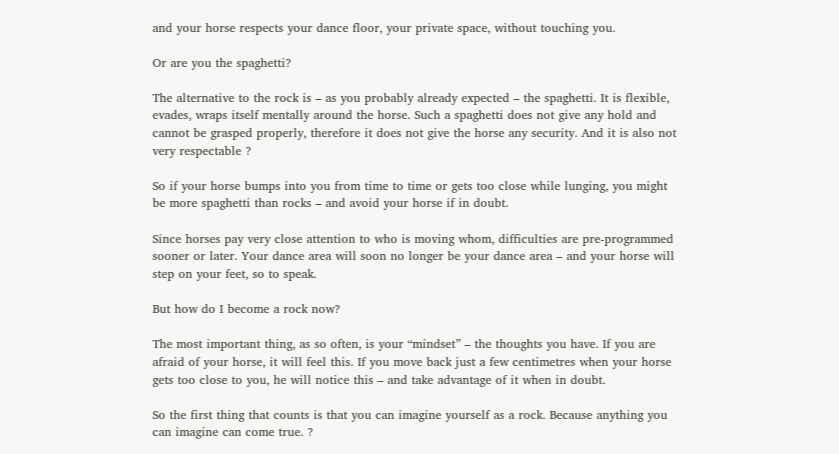and your horse respects your dance floor, your private space, without touching you.

Or are you the spaghetti?

The alternative to the rock is – as you probably already expected – the spaghetti. It is flexible, evades, wraps itself mentally around the horse. Such a spaghetti does not give any hold and cannot be grasped properly, therefore it does not give the horse any security. And it is also not very respectable ?

So if your horse bumps into you from time to time or gets too close while lunging, you might be more spaghetti than rocks – and avoid your horse if in doubt.

Since horses pay very close attention to who is moving whom, difficulties are pre-programmed sooner or later. Your dance area will soon no longer be your dance area – and your horse will step on your feet, so to speak.

But how do I become a rock now?

The most important thing, as so often, is your “mindset” – the thoughts you have. If you are afraid of your horse, it will feel this. If you move back just a few centimetres when your horse gets too close to you, he will notice this – and take advantage of it when in doubt.

So the first thing that counts is that you can imagine yourself as a rock. Because anything you can imagine can come true. ?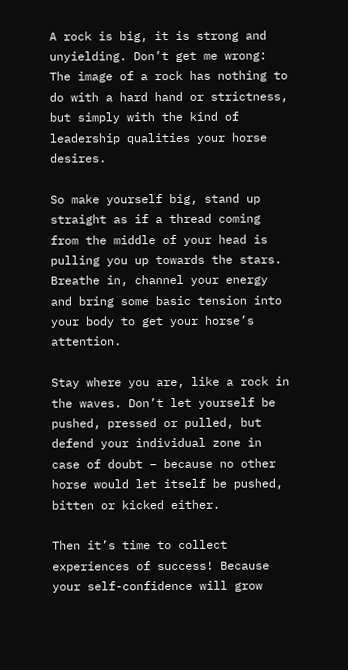A rock is big, it is strong and unyielding. Don’t get me wrong: The image of a rock has nothing to do with a hard hand or strictness, but simply with the kind of leadership qualities your horse desires.

So make yourself big, stand up straight as if a thread coming from the middle of your head is pulling you up towards the stars. Breathe in, channel your energy and bring some basic tension into your body to get your horse’s attention.

Stay where you are, like a rock in the waves. Don’t let yourself be pushed, pressed or pulled, but defend your individual zone in case of doubt – because no other horse would let itself be pushed, bitten or kicked either.

Then it’s time to collect experiences of success! Because your self-confidence will grow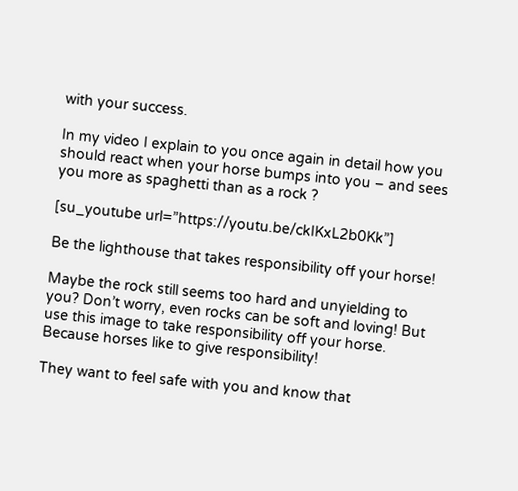with your success.

In my video I explain to you once again in detail how you should react when your horse bumps into you – and sees you more as spaghetti than as a rock ?

[su_youtube url=”https://youtu.be/ckIKxL2b0Kk”]

Be the lighthouse that takes responsibility off your horse!

Maybe the rock still seems too hard and unyielding to you? Don’t worry, even rocks can be soft and loving! But use this image to take responsibility off your horse. Because horses like to give responsibility!

They want to feel safe with you and know that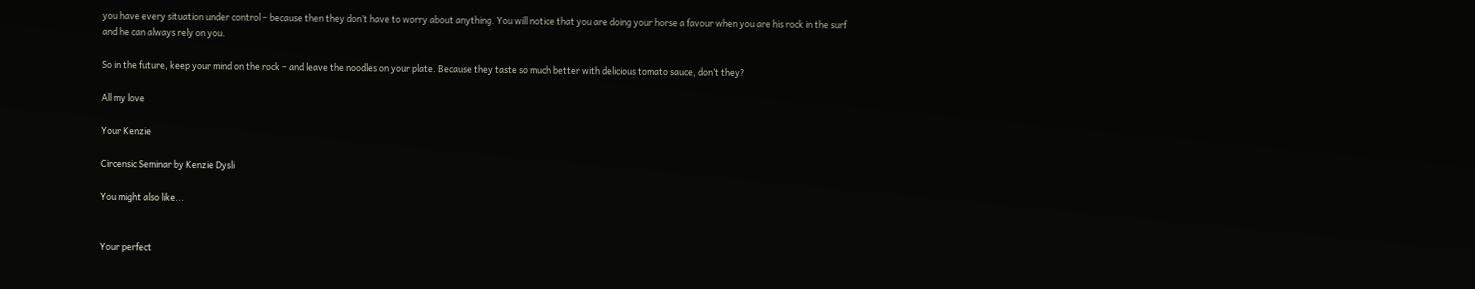you have every situation under control – because then they don’t have to worry about anything. You will notice that you are doing your horse a favour when you are his rock in the surf and he can always rely on you.

So in the future, keep your mind on the rock – and leave the noodles on your plate. Because they taste so much better with delicious tomato sauce, don’t they?

All my love

Your Kenzie

Circensic Seminar by Kenzie Dysli

You might also like...


Your perfect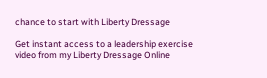chance to start with Liberty Dressage

Get instant access to a leadership exercise video from my Liberty Dressage Online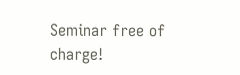Seminar free of charge!